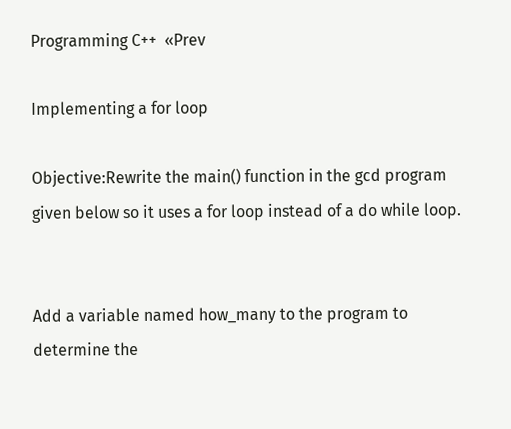Programming C++  «Prev

Implementing a for loop

Objective:Rewrite the main() function in the gcd program given below so it uses a for loop instead of a do while loop.


Add a variable named how_many to the program to determine the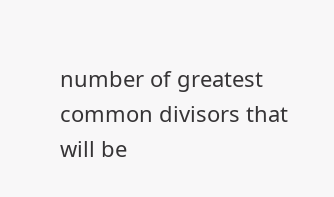number of greatest common divisors that will be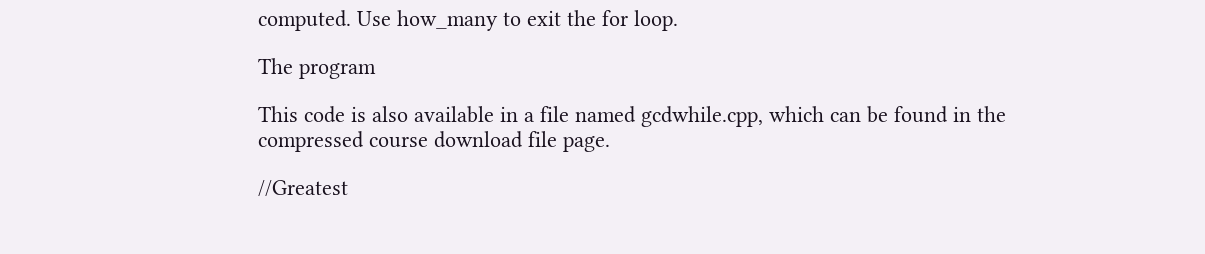computed. Use how_many to exit the for loop.

The program

This code is also available in a file named gcdwhile.cpp, which can be found in the compressed course download file page.

//Greatest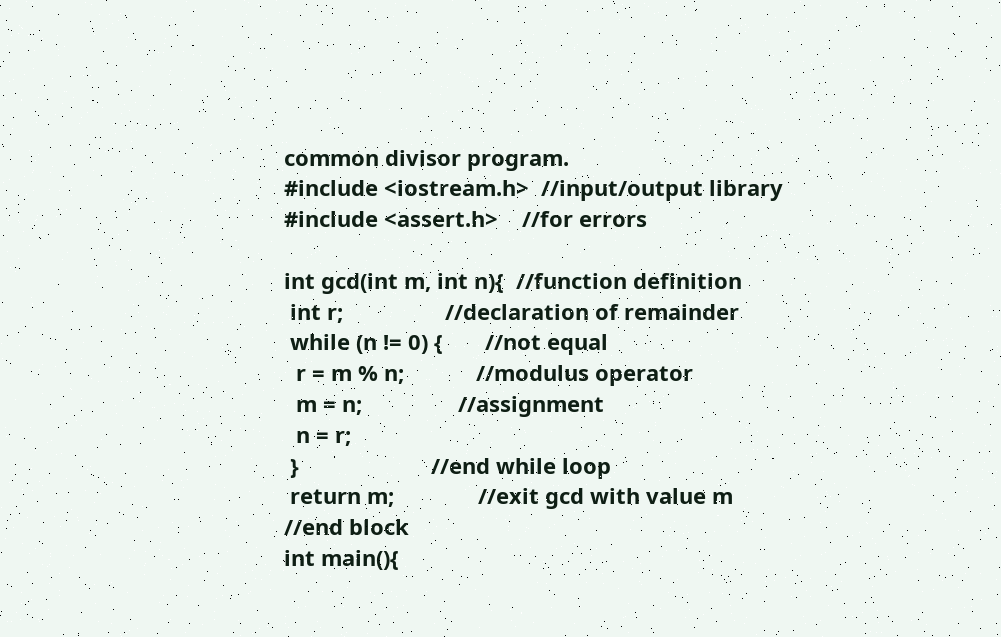common divisor program.
#include <iostream.h>  //input/output library
#include <assert.h>    //for errors

int gcd(int m, int n){  //function definition
 int r;                 //declaration of remainder
 while (n != 0) {       //not equal
  r = m % n;            //modulus operator
  m = n;                //assignment
  n = r;
 }                      //end while loop
 return m;              //exit gcd with value m
//end block
int main(){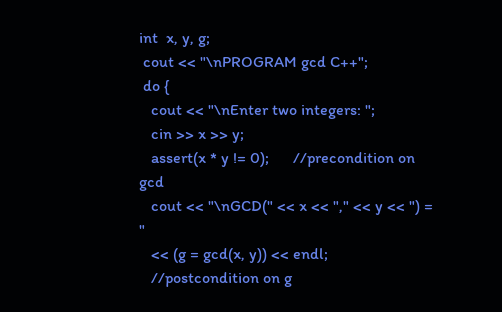int  x, y, g;
 cout << "\nPROGRAM gcd C++";
 do {
   cout << "\nEnter two integers: ";
   cin >> x >> y;
   assert(x * y != 0);      //precondition on gcd
   cout << "\nGCD(" << x << "," << y << ") = "
   << (g = gcd(x, y)) << endl;
   //postcondition on g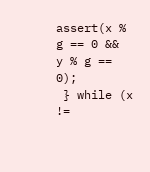assert(x % g == 0 &&  y % g == 0);
 } while (x !=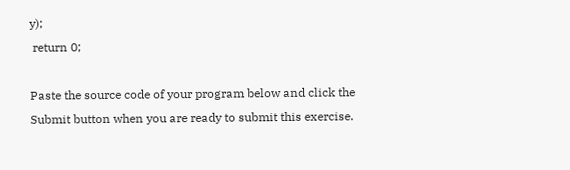y);
 return 0;

Paste the source code of your program below and click the Submit button when you are ready to submit this exercise.